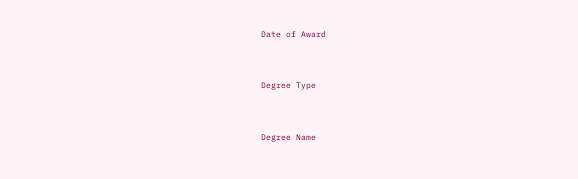Date of Award


Degree Type


Degree Name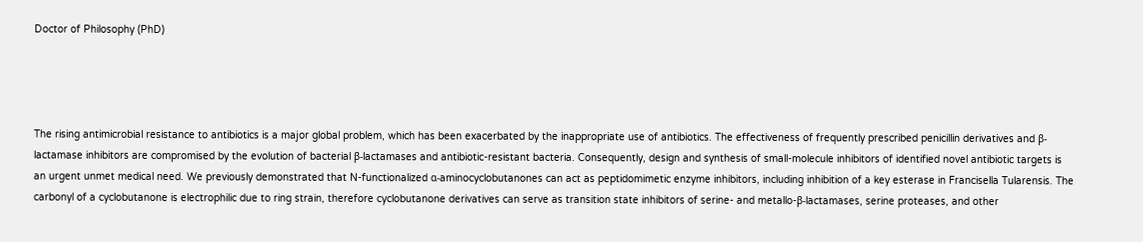Doctor of Philosophy (PhD)




The rising antimicrobial resistance to antibiotics is a major global problem, which has been exacerbated by the inappropriate use of antibiotics. The effectiveness of frequently prescribed penicillin derivatives and β-lactamase inhibitors are compromised by the evolution of bacterial β-lactamases and antibiotic-resistant bacteria. Consequently, design and synthesis of small-molecule inhibitors of identified novel antibiotic targets is an urgent unmet medical need. We previously demonstrated that N-functionalized α-aminocyclobutanones can act as peptidomimetic enzyme inhibitors, including inhibition of a key esterase in Francisella Tularensis. The carbonyl of a cyclobutanone is electrophilic due to ring strain, therefore cyclobutanone derivatives can serve as transition state inhibitors of serine- and metallo-β-lactamases, serine proteases, and other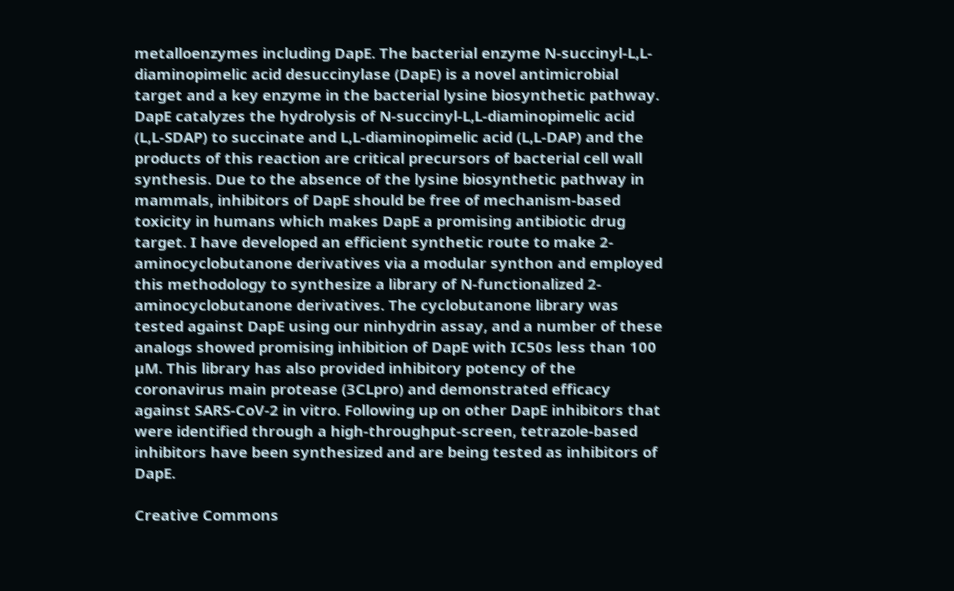metalloenzymes including DapE. The bacterial enzyme N-succinyl-L,L-diaminopimelic acid desuccinylase (DapE) is a novel antimicrobial target and a key enzyme in the bacterial lysine biosynthetic pathway. DapE catalyzes the hydrolysis of N-succinyl-L,L-diaminopimelic acid (L,L-SDAP) to succinate and L,L-diaminopimelic acid (L,L-DAP) and the products of this reaction are critical precursors of bacterial cell wall synthesis. Due to the absence of the lysine biosynthetic pathway in mammals, inhibitors of DapE should be free of mechanism-based toxicity in humans which makes DapE a promising antibiotic drug target. I have developed an efficient synthetic route to make 2-aminocyclobutanone derivatives via a modular synthon and employed this methodology to synthesize a library of N-functionalized 2-aminocyclobutanone derivatives. The cyclobutanone library was tested against DapE using our ninhydrin assay, and a number of these analogs showed promising inhibition of DapE with IC50s less than 100 µM. This library has also provided inhibitory potency of the coronavirus main protease (3CLpro) and demonstrated efficacy against SARS-CoV-2 in vitro. Following up on other DapE inhibitors that were identified through a high-throughput-screen, tetrazole-based inhibitors have been synthesized and are being tested as inhibitors of DapE.

Creative Commons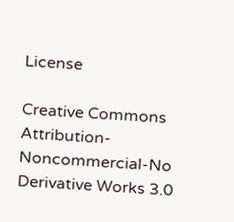License

Creative Commons Attribution-Noncommercial-No Derivative Works 3.0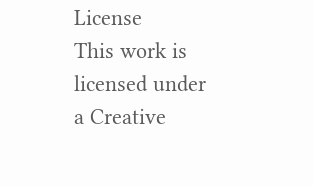License
This work is licensed under a Creative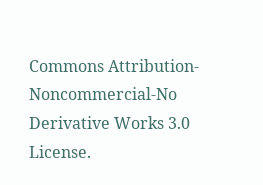Commons Attribution-Noncommercial-No Derivative Works 3.0 License.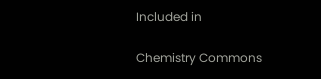Included in

Chemistry Commons